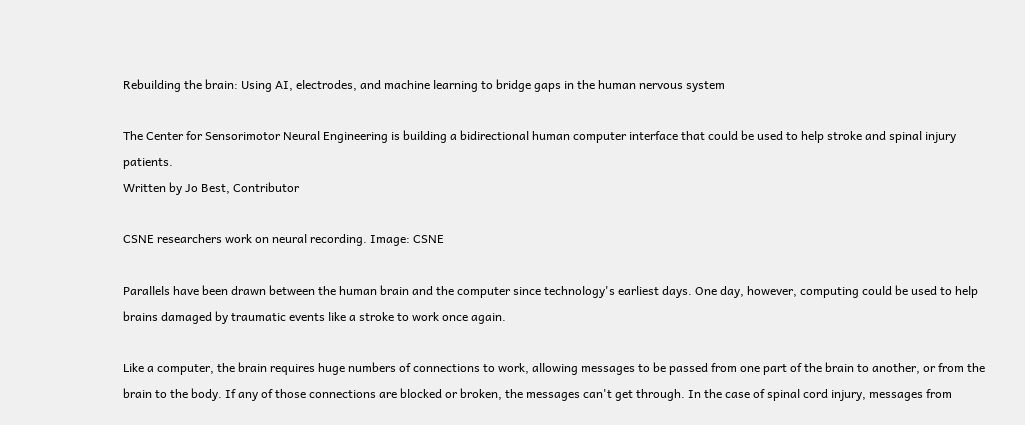Rebuilding the brain: Using AI, electrodes, and machine learning to bridge gaps in the human nervous system

The Center for Sensorimotor Neural Engineering is building a bidirectional human computer interface that could be used to help stroke and spinal injury patients.
Written by Jo Best, Contributor

CSNE researchers work on neural recording. Image: CSNE

Parallels have been drawn between the human brain and the computer since technology's earliest days. One day, however, computing could be used to help brains damaged by traumatic events like a stroke to work once again.

Like a computer, the brain requires huge numbers of connections to work, allowing messages to be passed from one part of the brain to another, or from the brain to the body. If any of those connections are blocked or broken, the messages can't get through. In the case of spinal cord injury, messages from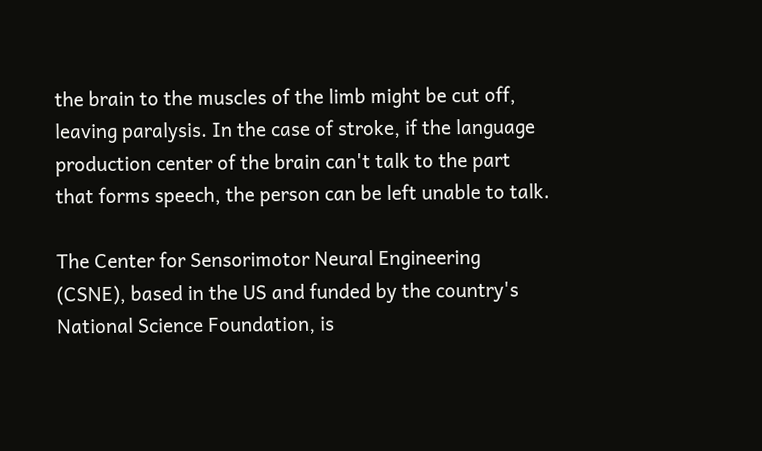the brain to the muscles of the limb might be cut off, leaving paralysis. In the case of stroke, if the language production center of the brain can't talk to the part that forms speech, the person can be left unable to talk.

The Center for Sensorimotor Neural Engineering (CSNE), based in the US and funded by the country's National Science Foundation, is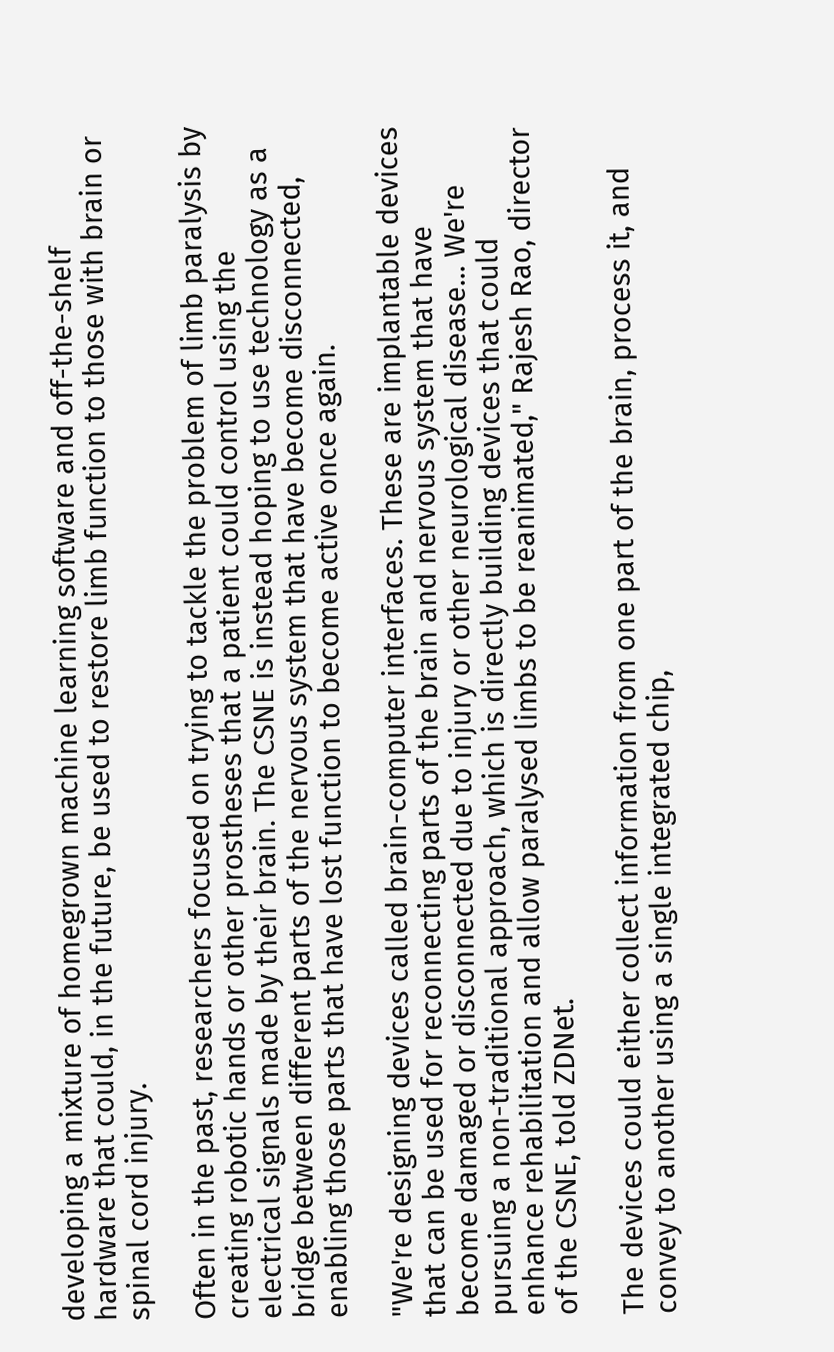developing a mixture of homegrown machine learning software and off-the-shelf hardware that could, in the future, be used to restore limb function to those with brain or spinal cord injury.

Often in the past, researchers focused on trying to tackle the problem of limb paralysis by creating robotic hands or other prostheses that a patient could control using the electrical signals made by their brain. The CSNE is instead hoping to use technology as a bridge between different parts of the nervous system that have become disconnected, enabling those parts that have lost function to become active once again.

"We're designing devices called brain-computer interfaces. These are implantable devices that can be used for reconnecting parts of the brain and nervous system that have become damaged or disconnected due to injury or other neurological disease... We're pursuing a non-traditional approach, which is directly building devices that could enhance rehabilitation and allow paralysed limbs to be reanimated," Rajesh Rao, director of the CSNE, told ZDNet.

The devices could either collect information from one part of the brain, process it, and convey to another using a single integrated chip,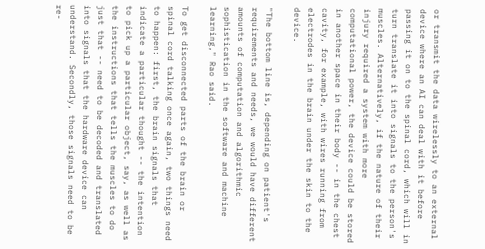or transmit the data wirelessly to an external device where an AI can deal with it before passing it on to the spinal cord, which will in turn translate it into signals to the person's muscles. Alternatively, if the nature of their injury required a system with more computational power, the device could be stored in another space in their body -- in the chest cavity, for example, with wires running from electrodes in the brain under the skin to the device.

"The bottom line is, depending on patient's requirements and needs, we would have different amounts of computation and algorithmic sophistication in the software and machine learning," Rao said.

To get disconnected parts of the brain or spinal cord talking once again, two things need to happen: first, the brain signals that indicate a particular thought -- the intention to pick up a particular object, say, as well as the instructions that tells the muscles to do just that -- need to be decoded and translated into signals that the hardware device can understand. Secondly, those signals need to be re-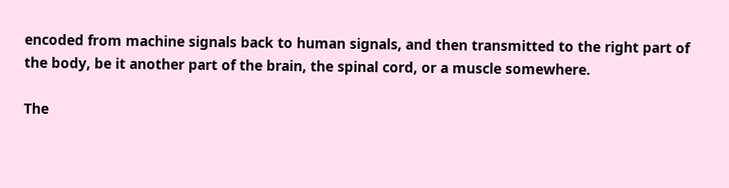encoded from machine signals back to human signals, and then transmitted to the right part of the body, be it another part of the brain, the spinal cord, or a muscle somewhere.

The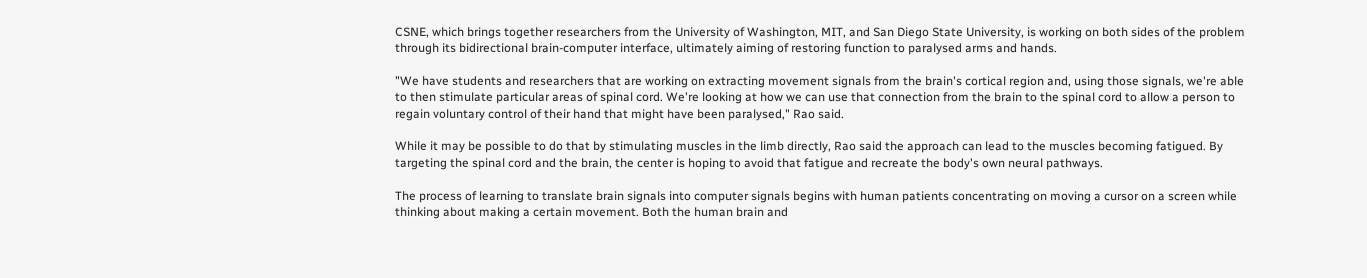CSNE, which brings together researchers from the University of Washington, MIT, and San Diego State University, is working on both sides of the problem through its bidirectional brain-computer interface, ultimately aiming of restoring function to paralysed arms and hands.

"We have students and researchers that are working on extracting movement signals from the brain's cortical region and, using those signals, we're able to then stimulate particular areas of spinal cord. We're looking at how we can use that connection from the brain to the spinal cord to allow a person to regain voluntary control of their hand that might have been paralysed," Rao said.

While it may be possible to do that by stimulating muscles in the limb directly, Rao said the approach can lead to the muscles becoming fatigued. By targeting the spinal cord and the brain, the center is hoping to avoid that fatigue and recreate the body's own neural pathways.

The process of learning to translate brain signals into computer signals begins with human patients concentrating on moving a cursor on a screen while thinking about making a certain movement. Both the human brain and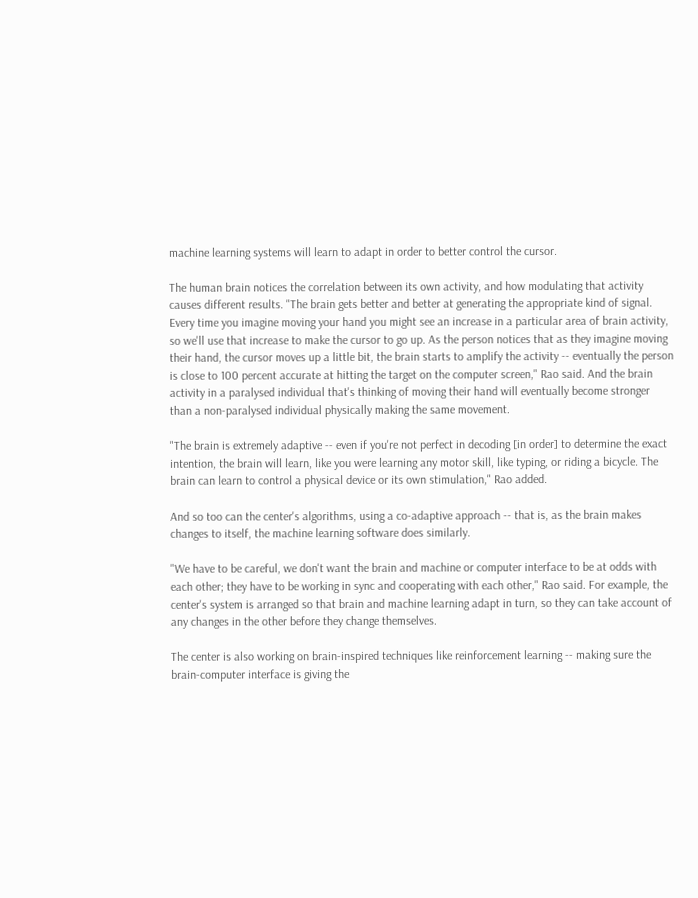machine learning systems will learn to adapt in order to better control the cursor.

The human brain notices the correlation between its own activity, and how modulating that activity causes different results. "The brain gets better and better at generating the appropriate kind of signal. Every time you imagine moving your hand you might see an increase in a particular area of brain activity, so we'll use that increase to make the cursor to go up. As the person notices that as they imagine moving their hand, the cursor moves up a little bit, the brain starts to amplify the activity -- eventually the person is close to 100 percent accurate at hitting the target on the computer screen," Rao said. And the brain activity in a paralysed individual that's thinking of moving their hand will eventually become stronger than a non-paralysed individual physically making the same movement.

"The brain is extremely adaptive -- even if you're not perfect in decoding [in order] to determine the exact intention, the brain will learn, like you were learning any motor skill, like typing, or riding a bicycle. The brain can learn to control a physical device or its own stimulation," Rao added.

And so too can the center's algorithms, using a co-adaptive approach -- that is, as the brain makes changes to itself, the machine learning software does similarly.

"We have to be careful, we don't want the brain and machine or computer interface to be at odds with each other; they have to be working in sync and cooperating with each other," Rao said. For example, the center's system is arranged so that brain and machine learning adapt in turn, so they can take account of any changes in the other before they change themselves.

The center is also working on brain-inspired techniques like reinforcement learning -- making sure the brain-computer interface is giving the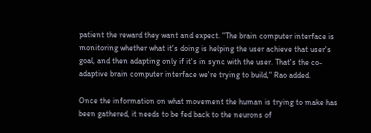patient the reward they want and expect. "The brain computer interface is monitoring whether what it's doing is helping the user achieve that user's goal, and then adapting only if it's in sync with the user. That's the co-adaptive brain computer interface we're trying to build," Rao added.

Once the information on what movement the human is trying to make has been gathered, it needs to be fed back to the neurons of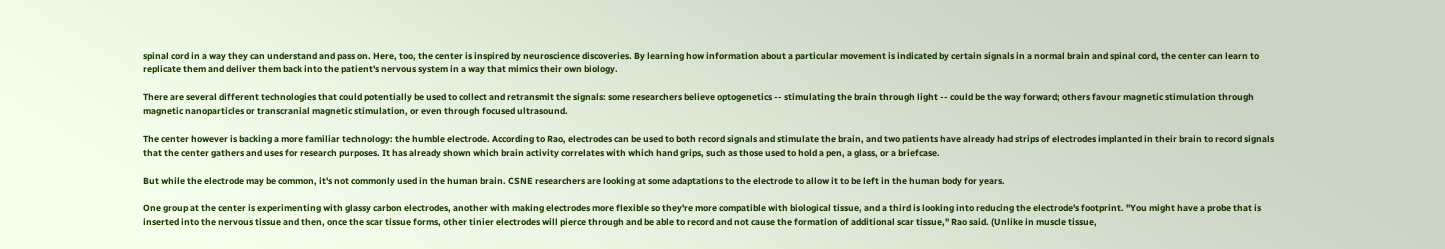spinal cord in a way they can understand and pass on. Here, too, the center is inspired by neuroscience discoveries. By learning how information about a particular movement is indicated by certain signals in a normal brain and spinal cord, the center can learn to replicate them and deliver them back into the patient's nervous system in a way that mimics their own biology.

There are several different technologies that could potentially be used to collect and retransmit the signals: some researchers believe optogenetics -- stimulating the brain through light -- could be the way forward; others favour magnetic stimulation through magnetic nanoparticles or transcranial magnetic stimulation, or even through focused ultrasound.

The center however is backing a more familiar technology: the humble electrode. According to Rao, electrodes can be used to both record signals and stimulate the brain, and two patients have already had strips of electrodes implanted in their brain to record signals that the center gathers and uses for research purposes. It has already shown which brain activity correlates with which hand grips, such as those used to hold a pen, a glass, or a briefcase.

But while the electrode may be common, it's not commonly used in the human brain. CSNE researchers are looking at some adaptations to the electrode to allow it to be left in the human body for years.

One group at the center is experimenting with glassy carbon electrodes, another with making electrodes more flexible so they're more compatible with biological tissue, and a third is looking into reducing the electrode's footprint. "You might have a probe that is inserted into the nervous tissue and then, once the scar tissue forms, other tinier electrodes will pierce through and be able to record and not cause the formation of additional scar tissue," Rao said. (Unlike in muscle tissue,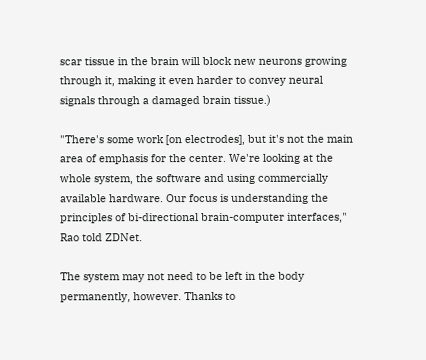scar tissue in the brain will block new neurons growing through it, making it even harder to convey neural signals through a damaged brain tissue.)

"There's some work [on electrodes], but it's not the main area of emphasis for the center. We're looking at the whole system, the software and using commercially available hardware. Our focus is understanding the principles of bi-directional brain-computer interfaces," Rao told ZDNet.

The system may not need to be left in the body permanently, however. Thanks to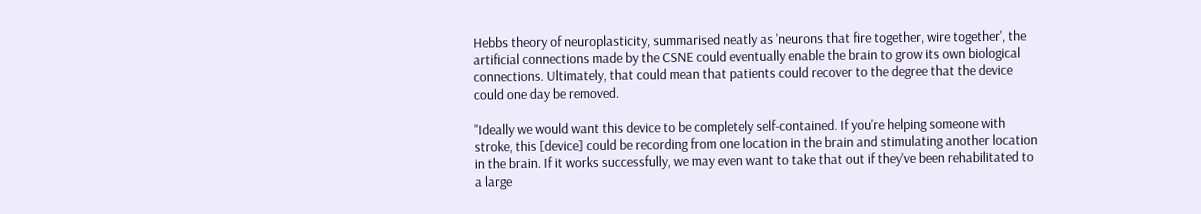Hebbs theory of neuroplasticity, summarised neatly as 'neurons that fire together, wire together', the artificial connections made by the CSNE could eventually enable the brain to grow its own biological connections. Ultimately, that could mean that patients could recover to the degree that the device could one day be removed.

"Ideally we would want this device to be completely self-contained. If you're helping someone with stroke, this [device] could be recording from one location in the brain and stimulating another location in the brain. If it works successfully, we may even want to take that out if they've been rehabilitated to a large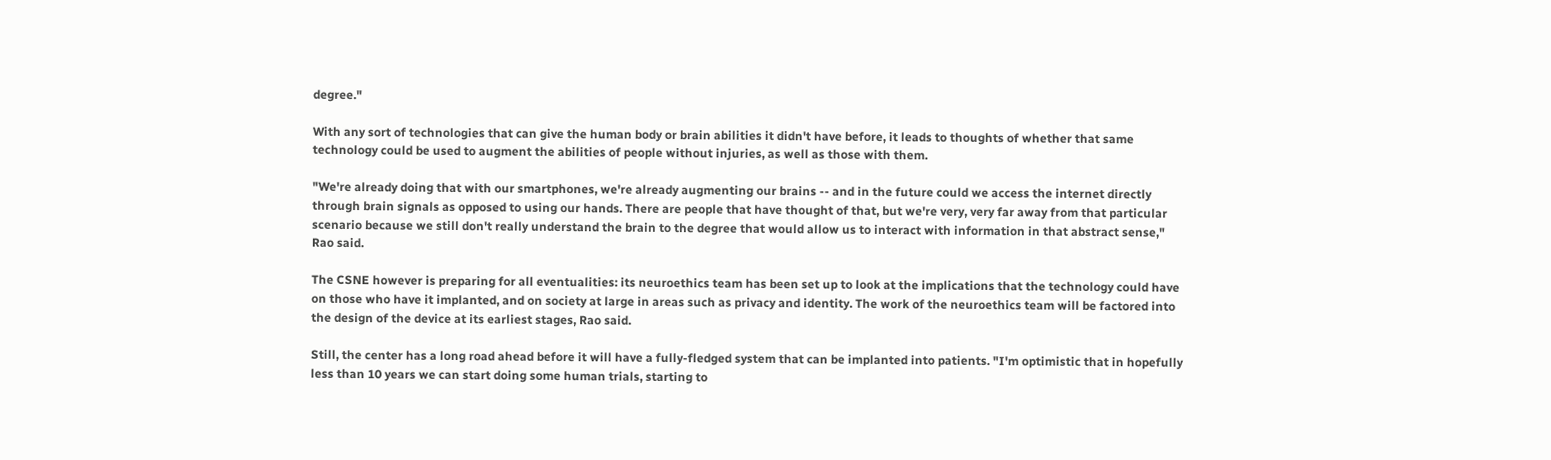degree."

With any sort of technologies that can give the human body or brain abilities it didn't have before, it leads to thoughts of whether that same technology could be used to augment the abilities of people without injuries, as well as those with them.

"We're already doing that with our smartphones, we're already augmenting our brains -- and in the future could we access the internet directly through brain signals as opposed to using our hands. There are people that have thought of that, but we're very, very far away from that particular scenario because we still don't really understand the brain to the degree that would allow us to interact with information in that abstract sense," Rao said.

The CSNE however is preparing for all eventualities: its neuroethics team has been set up to look at the implications that the technology could have on those who have it implanted, and on society at large in areas such as privacy and identity. The work of the neuroethics team will be factored into the design of the device at its earliest stages, Rao said.

Still, the center has a long road ahead before it will have a fully-fledged system that can be implanted into patients. "I'm optimistic that in hopefully less than 10 years we can start doing some human trials, starting to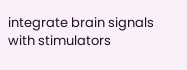integrate brain signals with stimulators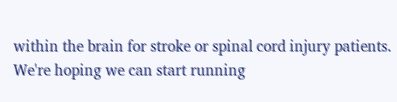within the brain for stroke or spinal cord injury patients. We're hoping we can start running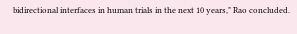bidirectional interfaces in human trials in the next 10 years," Rao concluded.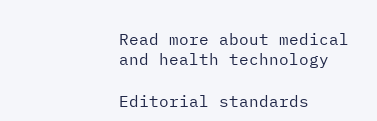Read more about medical and health technology

Editorial standards